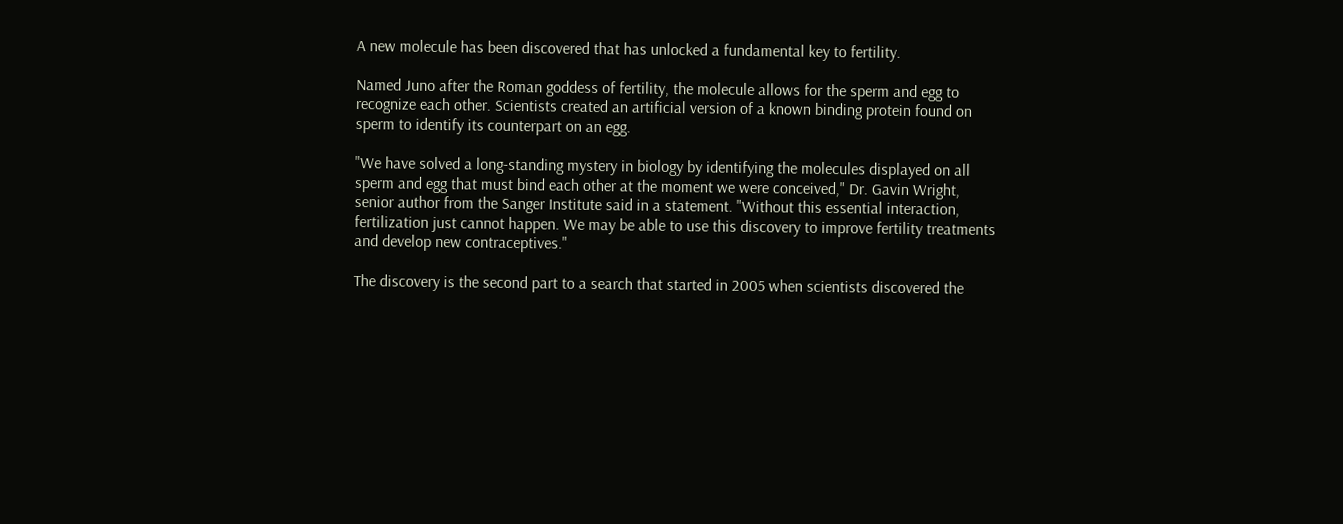A new molecule has been discovered that has unlocked a fundamental key to fertility.

Named Juno after the Roman goddess of fertility, the molecule allows for the sperm and egg to recognize each other. Scientists created an artificial version of a known binding protein found on sperm to identify its counterpart on an egg.

"We have solved a long-standing mystery in biology by identifying the molecules displayed on all sperm and egg that must bind each other at the moment we were conceived," Dr. Gavin Wright, senior author from the Sanger Institute said in a statement. "Without this essential interaction, fertilization just cannot happen. We may be able to use this discovery to improve fertility treatments and develop new contraceptives."

The discovery is the second part to a search that started in 2005 when scientists discovered the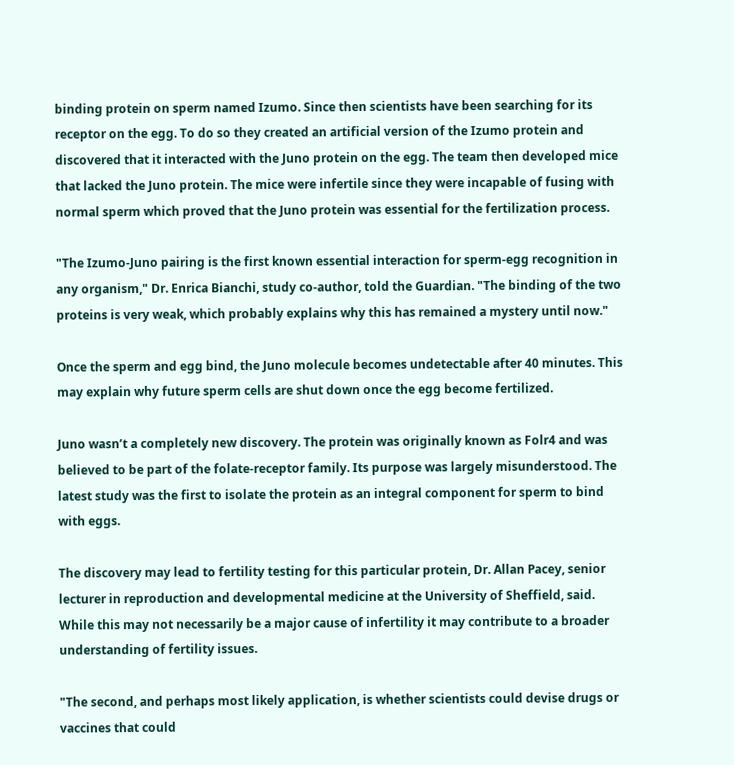binding protein on sperm named Izumo. Since then scientists have been searching for its receptor on the egg. To do so they created an artificial version of the Izumo protein and discovered that it interacted with the Juno protein on the egg. The team then developed mice that lacked the Juno protein. The mice were infertile since they were incapable of fusing with normal sperm which proved that the Juno protein was essential for the fertilization process.

"The Izumo-Juno pairing is the first known essential interaction for sperm-egg recognition in any organism," Dr. Enrica Bianchi, study co-author, told the Guardian. "The binding of the two proteins is very weak, which probably explains why this has remained a mystery until now."

Once the sperm and egg bind, the Juno molecule becomes undetectable after 40 minutes. This may explain why future sperm cells are shut down once the egg become fertilized.

Juno wasn’t a completely new discovery. The protein was originally known as Folr4 and was believed to be part of the folate-receptor family. Its purpose was largely misunderstood. The latest study was the first to isolate the protein as an integral component for sperm to bind with eggs.

The discovery may lead to fertility testing for this particular protein, Dr. Allan Pacey, senior lecturer in reproduction and developmental medicine at the University of Sheffield, said. While this may not necessarily be a major cause of infertility it may contribute to a broader understanding of fertility issues.

"The second, and perhaps most likely application, is whether scientists could devise drugs or vaccines that could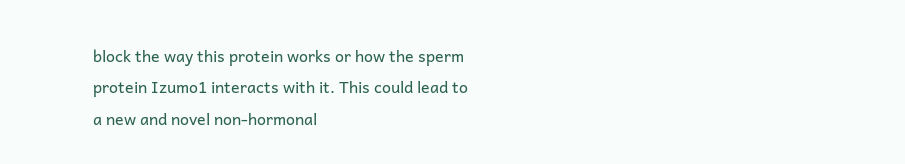block the way this protein works or how the sperm protein Izumo1 interacts with it. This could lead to a new and novel non-hormonal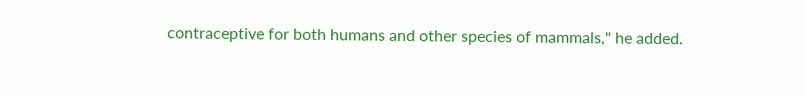contraceptive for both humans and other species of mammals," he added.